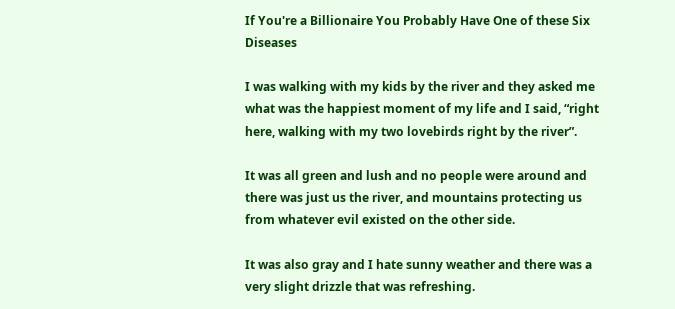If You're a Billionaire You Probably Have One of these Six Diseases

I was walking with my kids by the river and they asked me what was the happiest moment of my life and I said, “right here, walking with my two lovebirds right by the river”.

It was all green and lush and no people were around and there was just us the river, and mountains protecting us from whatever evil existed on the other side.

It was also gray and I hate sunny weather and there was a very slight drizzle that was refreshing.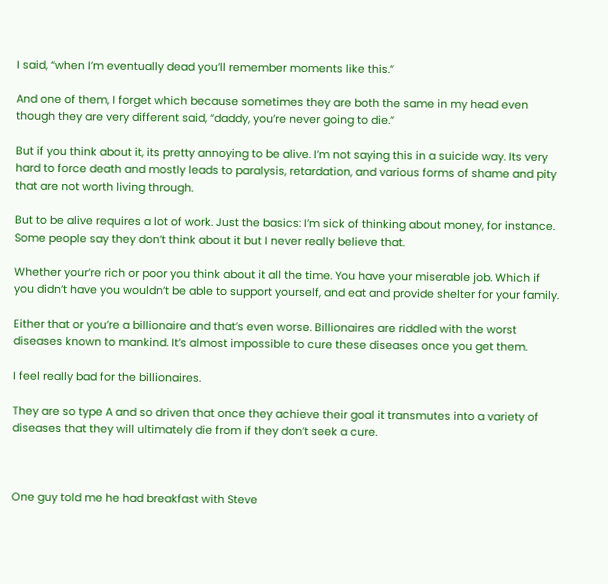I said, “when I’m eventually dead you’ll remember moments like this.”

And one of them, I forget which because sometimes they are both the same in my head even though they are very different said, “daddy, you’re never going to die.”

But if you think about it, its pretty annoying to be alive. I’m not saying this in a suicide way. Its very hard to force death and mostly leads to paralysis, retardation, and various forms of shame and pity that are not worth living through.

But to be alive requires a lot of work. Just the basics: I’m sick of thinking about money, for instance. Some people say they don’t think about it but I never really believe that.

Whether your’re rich or poor you think about it all the time. You have your miserable job. Which if you didn’t have you wouldn’t be able to support yourself, and eat and provide shelter for your family.

Either that or you’re a billionaire and that’s even worse. Billionaires are riddled with the worst diseases known to mankind. It’s almost impossible to cure these diseases once you get them.

I feel really bad for the billionaires.

They are so type A and so driven that once they achieve their goal it transmutes into a variety of diseases that they will ultimately die from if they don’t seek a cure.



One guy told me he had breakfast with Steve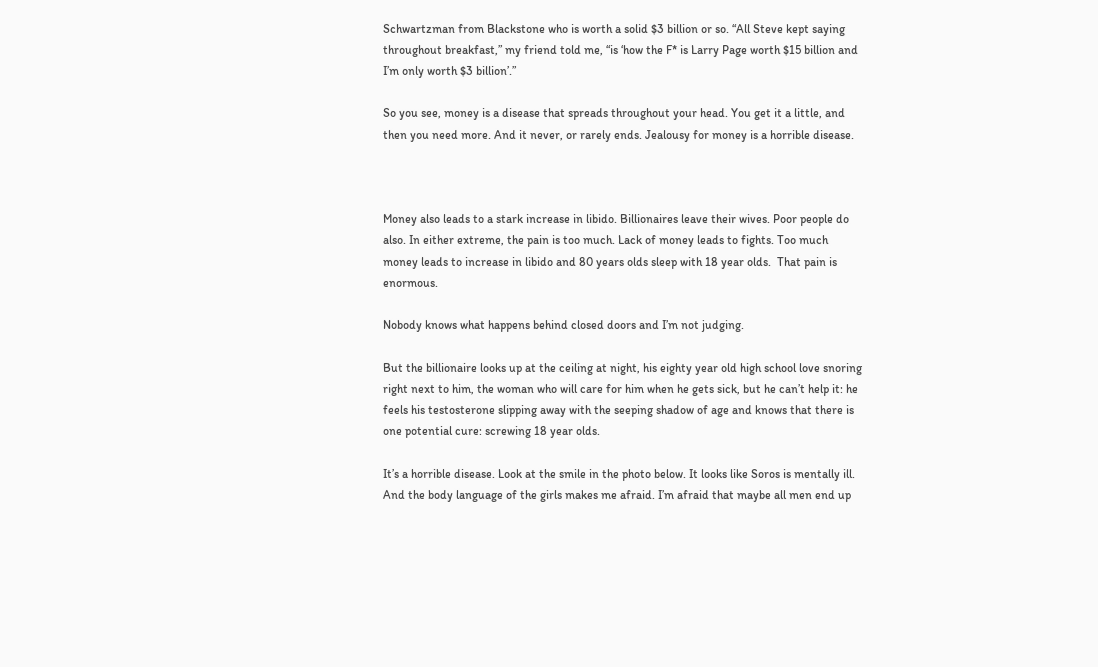Schwartzman from Blackstone who is worth a solid $3 billion or so. “All Steve kept saying throughout breakfast,” my friend told me, “is ‘how the F* is Larry Page worth $15 billion and I’m only worth $3 billion’.”

So you see, money is a disease that spreads throughout your head. You get it a little, and then you need more. And it never, or rarely ends. Jealousy for money is a horrible disease.



Money also leads to a stark increase in libido. Billionaires leave their wives. Poor people do also. In either extreme, the pain is too much. Lack of money leads to fights. Too much money leads to increase in libido and 80 years olds sleep with 18 year olds.  That pain is enormous.

Nobody knows what happens behind closed doors and I’m not judging.

But the billionaire looks up at the ceiling at night, his eighty year old high school love snoring right next to him, the woman who will care for him when he gets sick, but he can’t help it: he feels his testosterone slipping away with the seeping shadow of age and knows that there is one potential cure: screwing 18 year olds.

It’s a horrible disease. Look at the smile in the photo below. It looks like Soros is mentally ill. And the body language of the girls makes me afraid. I’m afraid that maybe all men end up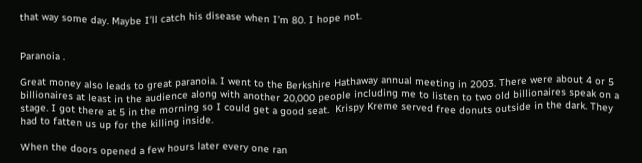that way some day. Maybe I’ll catch his disease when I’m 80. I hope not.


Paranoia .

Great money also leads to great paranoia. I went to the Berkshire Hathaway annual meeting in 2003. There were about 4 or 5 billionaires at least in the audience along with another 20,000 people including me to listen to two old billionaires speak on a stage. I got there at 5 in the morning so I could get a good seat.  Krispy Kreme served free donuts outside in the dark. They had to fatten us up for the killing inside.

When the doors opened a few hours later every one ran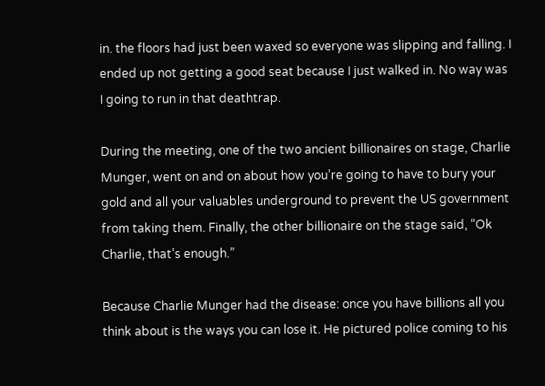in. the floors had just been waxed so everyone was slipping and falling. I ended up not getting a good seat because I just walked in. No way was I going to run in that deathtrap.

During the meeting, one of the two ancient billionaires on stage, Charlie Munger, went on and on about how you’re going to have to bury your gold and all your valuables underground to prevent the US government from taking them. Finally, the other billionaire on the stage said, “Ok Charlie, that’s enough.”

Because Charlie Munger had the disease: once you have billions all you think about is the ways you can lose it. He pictured police coming to his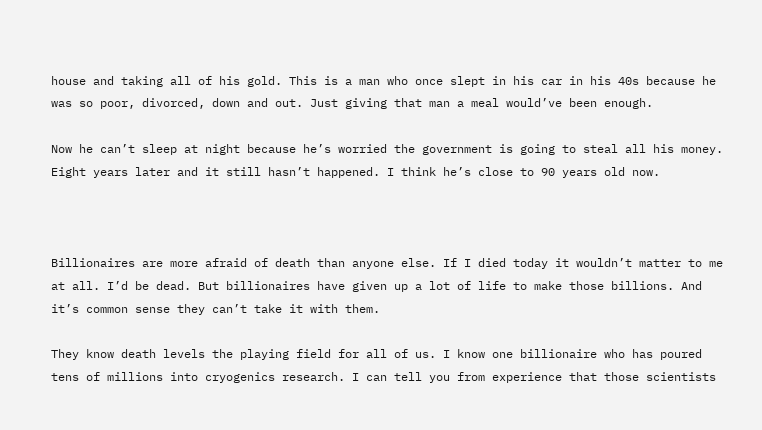house and taking all of his gold. This is a man who once slept in his car in his 40s because he was so poor, divorced, down and out. Just giving that man a meal would’ve been enough.

Now he can’t sleep at night because he’s worried the government is going to steal all his money. Eight years later and it still hasn’t happened. I think he’s close to 90 years old now.



Billionaires are more afraid of death than anyone else. If I died today it wouldn’t matter to me at all. I’d be dead. But billionaires have given up a lot of life to make those billions. And it’s common sense they can’t take it with them.

They know death levels the playing field for all of us. I know one billionaire who has poured tens of millions into cryogenics research. I can tell you from experience that those scientists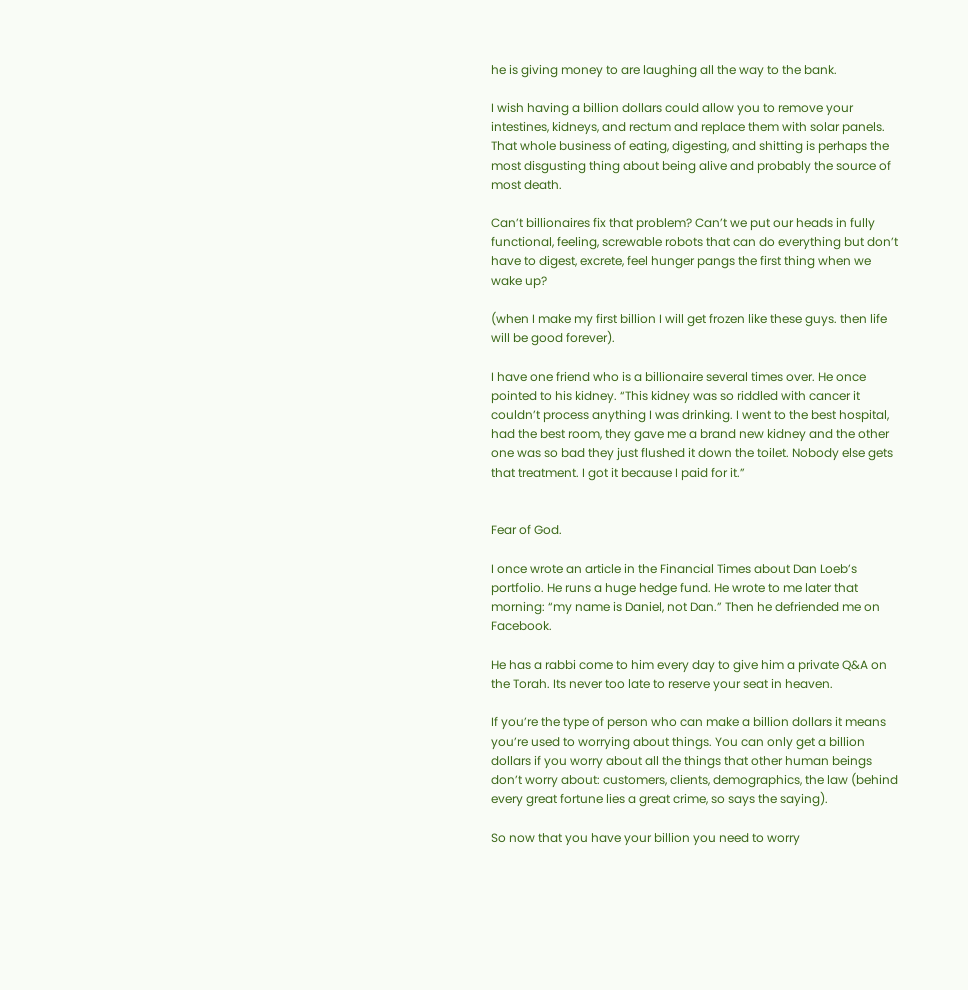he is giving money to are laughing all the way to the bank.

I wish having a billion dollars could allow you to remove your intestines, kidneys, and rectum and replace them with solar panels. That whole business of eating, digesting, and shitting is perhaps the most disgusting thing about being alive and probably the source of most death.

Can’t billionaires fix that problem? Can’t we put our heads in fully functional, feeling, screwable robots that can do everything but don’t have to digest, excrete, feel hunger pangs the first thing when we wake up?

(when I make my first billion I will get frozen like these guys. then life will be good forever).

I have one friend who is a billionaire several times over. He once pointed to his kidney. “This kidney was so riddled with cancer it couldn’t process anything I was drinking. I went to the best hospital, had the best room, they gave me a brand new kidney and the other one was so bad they just flushed it down the toilet. Nobody else gets that treatment. I got it because I paid for it.”


Fear of God.

I once wrote an article in the Financial Times about Dan Loeb’s portfolio. He runs a huge hedge fund. He wrote to me later that morning: “my name is Daniel, not Dan.” Then he defriended me on Facebook.

He has a rabbi come to him every day to give him a private Q&A on the Torah. Its never too late to reserve your seat in heaven.

If you’re the type of person who can make a billion dollars it means you’re used to worrying about things. You can only get a billion dollars if you worry about all the things that other human beings don’t worry about: customers, clients, demographics, the law (behind every great fortune lies a great crime, so says the saying).

So now that you have your billion you need to worry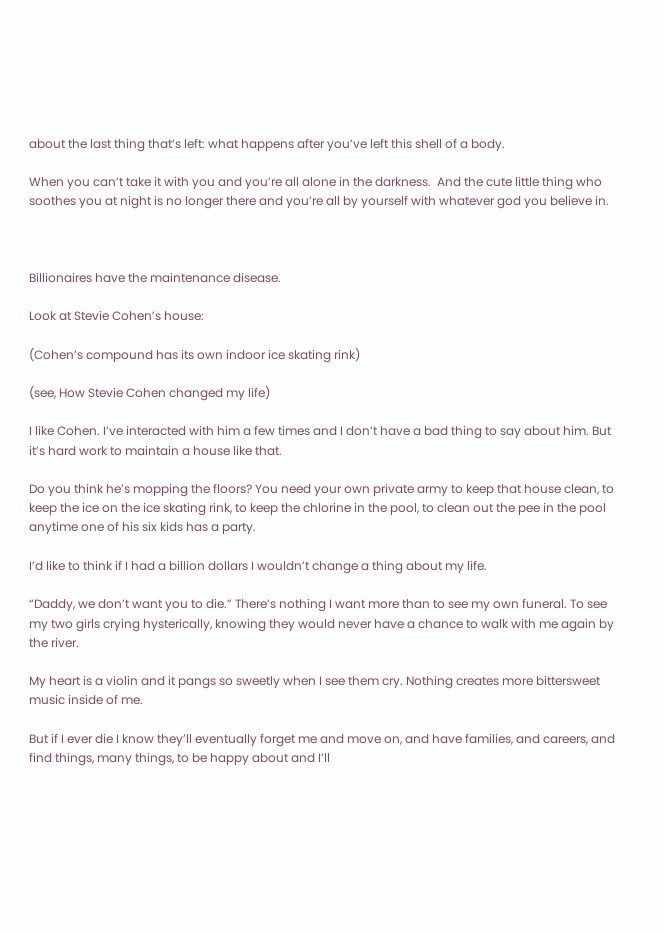about the last thing that’s left: what happens after you’ve left this shell of a body.

When you can’t take it with you and you’re all alone in the darkness.  And the cute little thing who soothes you at night is no longer there and you’re all by yourself with whatever god you believe in.



Billionaires have the maintenance disease.

Look at Stevie Cohen’s house:

(Cohen’s compound has its own indoor ice skating rink)

(see, How Stevie Cohen changed my life)

I like Cohen. I’ve interacted with him a few times and I don’t have a bad thing to say about him. But it’s hard work to maintain a house like that.

Do you think he’s mopping the floors? You need your own private army to keep that house clean, to keep the ice on the ice skating rink, to keep the chlorine in the pool, to clean out the pee in the pool anytime one of his six kids has a party.

I’d like to think if I had a billion dollars I wouldn’t change a thing about my life.

“Daddy, we don’t want you to die.” There’s nothing I want more than to see my own funeral. To see my two girls crying hysterically, knowing they would never have a chance to walk with me again by the river.

My heart is a violin and it pangs so sweetly when I see them cry. Nothing creates more bittersweet music inside of me.

But if I ever die I know they’ll eventually forget me and move on, and have families, and careers, and find things, many things, to be happy about and I’ll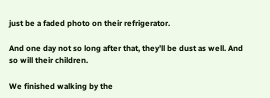just be a faded photo on their refrigerator.

And one day not so long after that, they’ll be dust as well. And so will their children.

We finished walking by the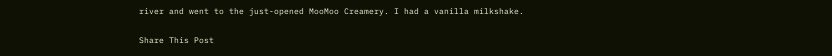river and went to the just-opened MooMoo Creamery. I had a vanilla milkshake.

Share This Post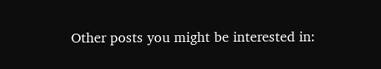Other posts you might be interested in: